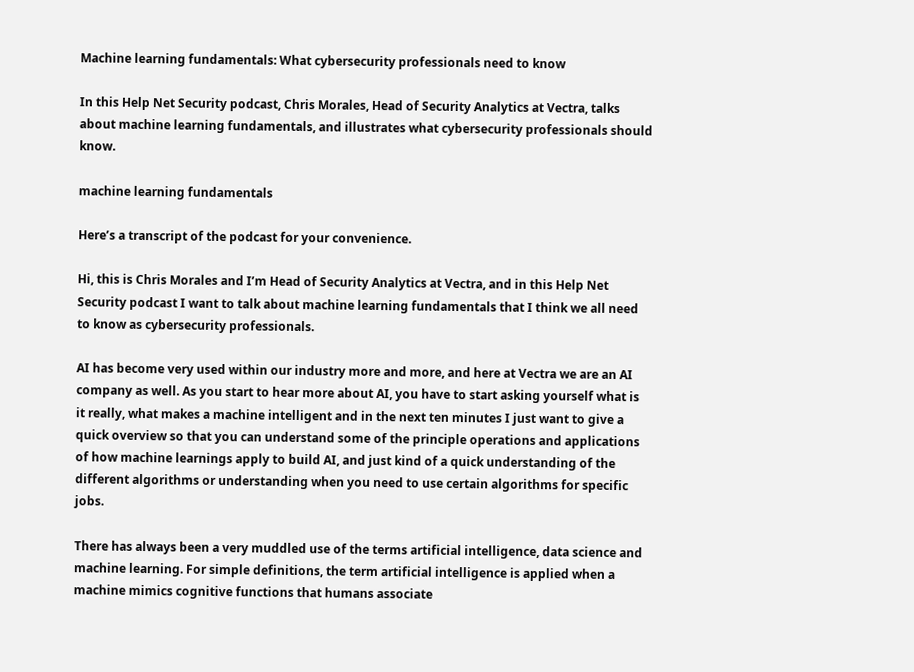Machine learning fundamentals: What cybersecurity professionals need to know

In this Help Net Security podcast, Chris Morales, Head of Security Analytics at Vectra, talks about machine learning fundamentals, and illustrates what cybersecurity professionals should know.

machine learning fundamentals

Here’s a transcript of the podcast for your convenience.

Hi, this is Chris Morales and I’m Head of Security Analytics at Vectra, and in this Help Net Security podcast I want to talk about machine learning fundamentals that I think we all need to know as cybersecurity professionals.

AI has become very used within our industry more and more, and here at Vectra we are an AI company as well. As you start to hear more about AI, you have to start asking yourself what is it really, what makes a machine intelligent and in the next ten minutes I just want to give a quick overview so that you can understand some of the principle operations and applications of how machine learnings apply to build AI, and just kind of a quick understanding of the different algorithms or understanding when you need to use certain algorithms for specific jobs.

There has always been a very muddled use of the terms artificial intelligence, data science and machine learning. For simple definitions, the term artificial intelligence is applied when a machine mimics cognitive functions that humans associate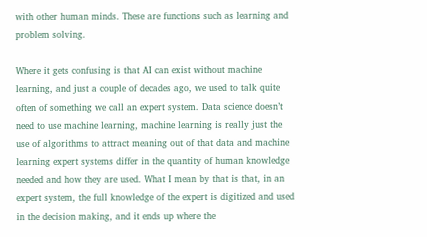with other human minds. These are functions such as learning and problem solving.

Where it gets confusing is that AI can exist without machine learning, and just a couple of decades ago, we used to talk quite often of something we call an expert system. Data science doesn’t need to use machine learning, machine learning is really just the use of algorithms to attract meaning out of that data and machine learning expert systems differ in the quantity of human knowledge needed and how they are used. What I mean by that is that, in an expert system, the full knowledge of the expert is digitized and used in the decision making, and it ends up where the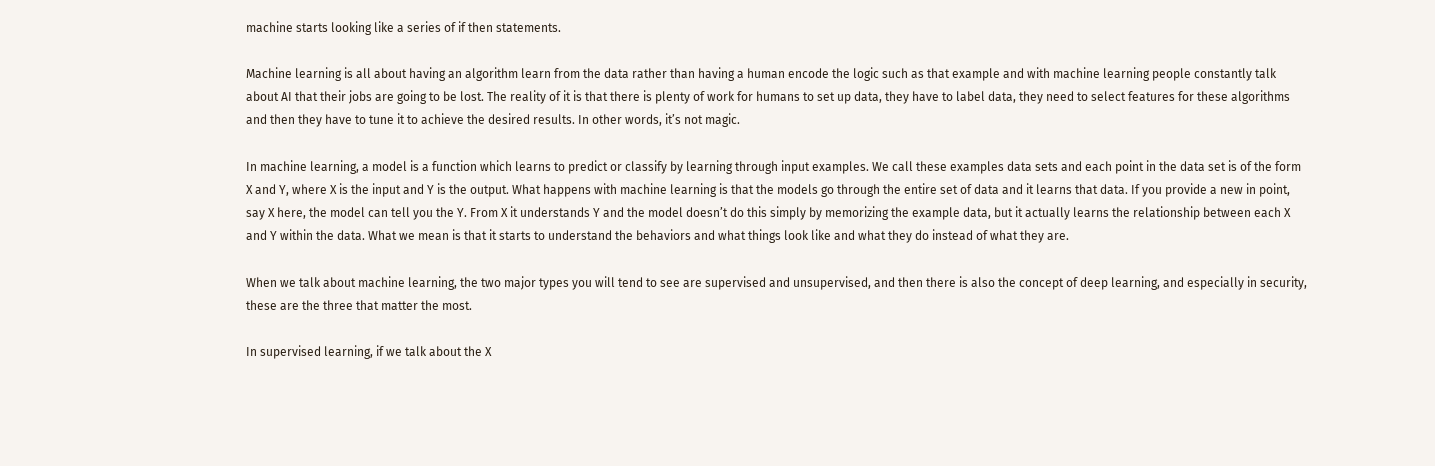machine starts looking like a series of if then statements.

Machine learning is all about having an algorithm learn from the data rather than having a human encode the logic such as that example and with machine learning people constantly talk about AI that their jobs are going to be lost. The reality of it is that there is plenty of work for humans to set up data, they have to label data, they need to select features for these algorithms and then they have to tune it to achieve the desired results. In other words, it’s not magic.

In machine learning, a model is a function which learns to predict or classify by learning through input examples. We call these examples data sets and each point in the data set is of the form X and Y, where X is the input and Y is the output. What happens with machine learning is that the models go through the entire set of data and it learns that data. If you provide a new in point, say X here, the model can tell you the Y. From X it understands Y and the model doesn’t do this simply by memorizing the example data, but it actually learns the relationship between each X and Y within the data. What we mean is that it starts to understand the behaviors and what things look like and what they do instead of what they are.

When we talk about machine learning, the two major types you will tend to see are supervised and unsupervised, and then there is also the concept of deep learning, and especially in security, these are the three that matter the most.

In supervised learning, if we talk about the X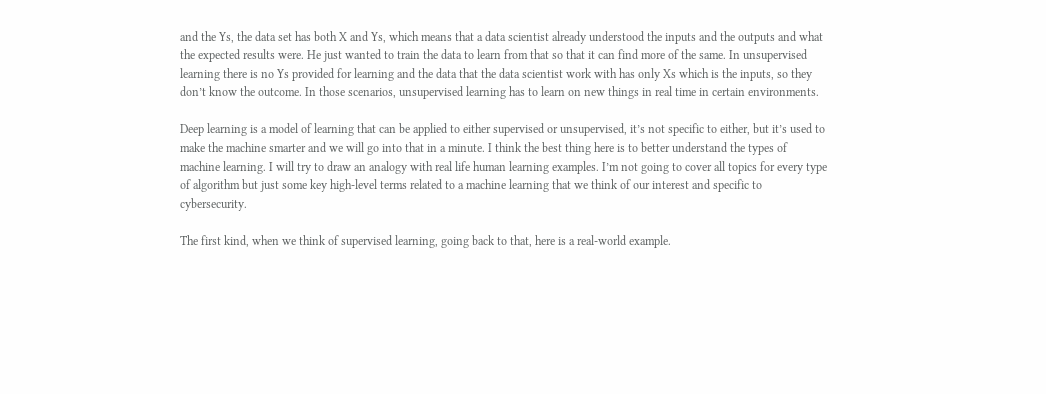and the Ys, the data set has both X and Ys, which means that a data scientist already understood the inputs and the outputs and what the expected results were. He just wanted to train the data to learn from that so that it can find more of the same. In unsupervised learning there is no Ys provided for learning and the data that the data scientist work with has only Xs which is the inputs, so they don’t know the outcome. In those scenarios, unsupervised learning has to learn on new things in real time in certain environments.

Deep learning is a model of learning that can be applied to either supervised or unsupervised, it’s not specific to either, but it’s used to make the machine smarter and we will go into that in a minute. I think the best thing here is to better understand the types of machine learning. I will try to draw an analogy with real life human learning examples. I’m not going to cover all topics for every type of algorithm but just some key high-level terms related to a machine learning that we think of our interest and specific to cybersecurity.

The first kind, when we think of supervised learning, going back to that, here is a real-world example.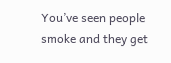You’ve seen people smoke and they get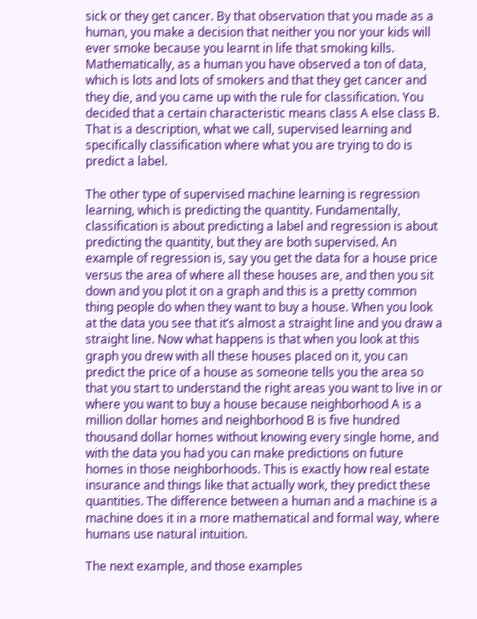sick or they get cancer. By that observation that you made as a human, you make a decision that neither you nor your kids will ever smoke because you learnt in life that smoking kills. Mathematically, as a human you have observed a ton of data, which is lots and lots of smokers and that they get cancer and they die, and you came up with the rule for classification. You decided that a certain characteristic means class A else class B. That is a description, what we call, supervised learning and specifically classification where what you are trying to do is predict a label.

The other type of supervised machine learning is regression learning, which is predicting the quantity. Fundamentally, classification is about predicting a label and regression is about predicting the quantity, but they are both supervised. An example of regression is, say you get the data for a house price versus the area of where all these houses are, and then you sit down and you plot it on a graph and this is a pretty common thing people do when they want to buy a house. When you look at the data you see that it’s almost a straight line and you draw a straight line. Now what happens is that when you look at this graph you drew with all these houses placed on it, you can predict the price of a house as someone tells you the area so that you start to understand the right areas you want to live in or where you want to buy a house because neighborhood A is a million dollar homes and neighborhood B is five hundred thousand dollar homes without knowing every single home, and with the data you had you can make predictions on future homes in those neighborhoods. This is exactly how real estate insurance and things like that actually work, they predict these quantities. The difference between a human and a machine is a machine does it in a more mathematical and formal way, where humans use natural intuition.

The next example, and those examples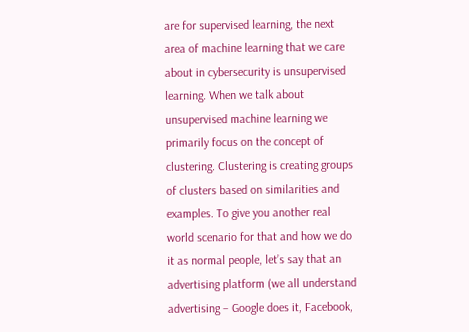are for supervised learning, the next area of machine learning that we care about in cybersecurity is unsupervised learning. When we talk about unsupervised machine learning we primarily focus on the concept of clustering. Clustering is creating groups of clusters based on similarities and examples. To give you another real world scenario for that and how we do it as normal people, let’s say that an advertising platform (we all understand advertising – Google does it, Facebook,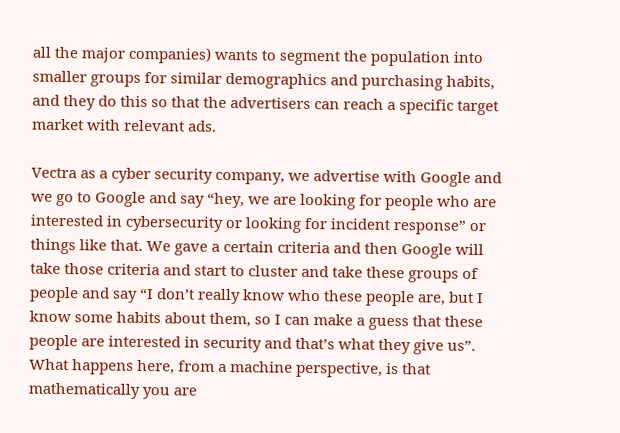all the major companies) wants to segment the population into smaller groups for similar demographics and purchasing habits, and they do this so that the advertisers can reach a specific target market with relevant ads.

Vectra as a cyber security company, we advertise with Google and we go to Google and say “hey, we are looking for people who are interested in cybersecurity or looking for incident response” or things like that. We gave a certain criteria and then Google will take those criteria and start to cluster and take these groups of people and say “I don’t really know who these people are, but I know some habits about them, so I can make a guess that these people are interested in security and that’s what they give us”. What happens here, from a machine perspective, is that mathematically you are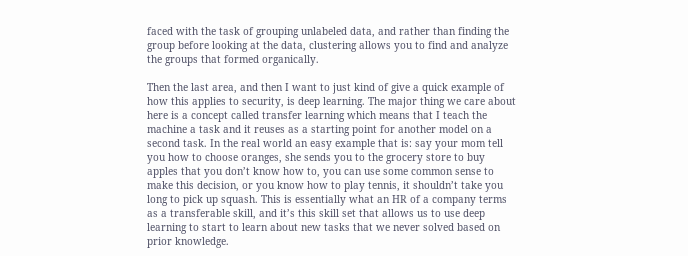faced with the task of grouping unlabeled data, and rather than finding the group before looking at the data, clustering allows you to find and analyze the groups that formed organically.

Then the last area, and then I want to just kind of give a quick example of how this applies to security, is deep learning. The major thing we care about here is a concept called transfer learning which means that I teach the machine a task and it reuses as a starting point for another model on a second task. In the real world an easy example that is: say your mom tell you how to choose oranges, she sends you to the grocery store to buy apples that you don’t know how to, you can use some common sense to make this decision, or you know how to play tennis, it shouldn’t take you long to pick up squash. This is essentially what an HR of a company terms as a transferable skill, and it’s this skill set that allows us to use deep learning to start to learn about new tasks that we never solved based on prior knowledge.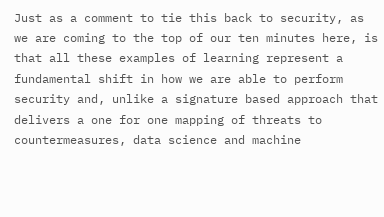Just as a comment to tie this back to security, as we are coming to the top of our ten minutes here, is that all these examples of learning represent a fundamental shift in how we are able to perform security and, unlike a signature based approach that delivers a one for one mapping of threats to countermeasures, data science and machine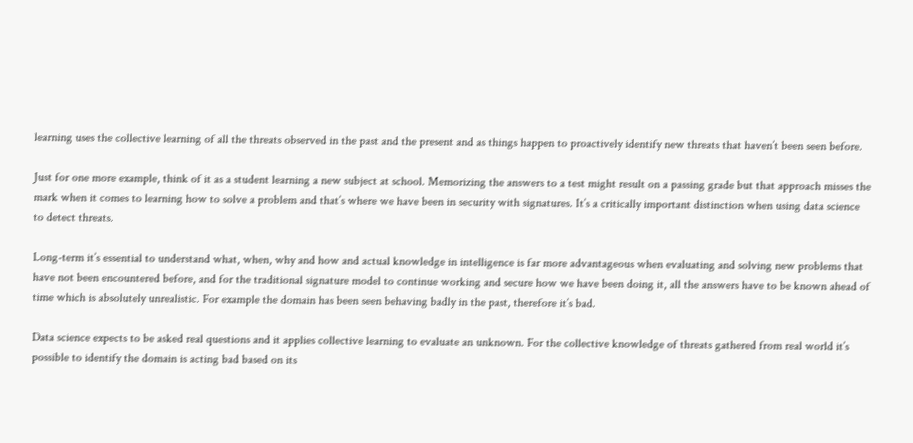learning uses the collective learning of all the threats observed in the past and the present and as things happen to proactively identify new threats that haven’t been seen before.

Just for one more example, think of it as a student learning a new subject at school. Memorizing the answers to a test might result on a passing grade but that approach misses the mark when it comes to learning how to solve a problem and that’s where we have been in security with signatures. It’s a critically important distinction when using data science to detect threats.

Long-term it’s essential to understand what, when, why and how and actual knowledge in intelligence is far more advantageous when evaluating and solving new problems that have not been encountered before, and for the traditional signature model to continue working and secure how we have been doing it, all the answers have to be known ahead of time which is absolutely unrealistic. For example the domain has been seen behaving badly in the past, therefore it’s bad.

Data science expects to be asked real questions and it applies collective learning to evaluate an unknown. For the collective knowledge of threats gathered from real world it’s possible to identify the domain is acting bad based on its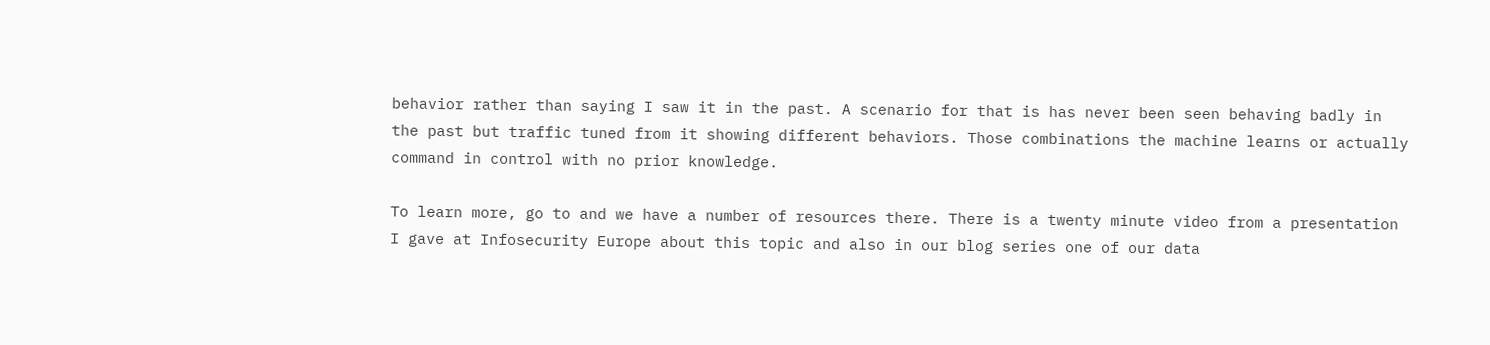behavior rather than saying I saw it in the past. A scenario for that is has never been seen behaving badly in the past but traffic tuned from it showing different behaviors. Those combinations the machine learns or actually command in control with no prior knowledge.

To learn more, go to and we have a number of resources there. There is a twenty minute video from a presentation I gave at Infosecurity Europe about this topic and also in our blog series one of our data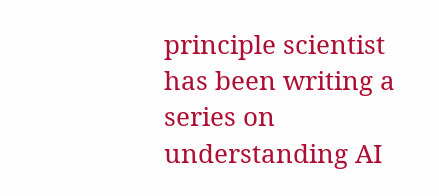principle scientist has been writing a series on understanding AI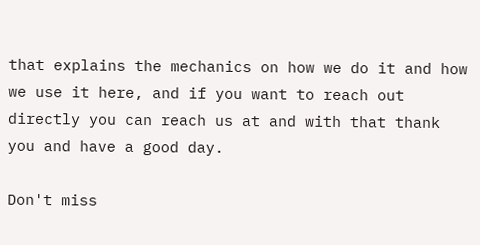that explains the mechanics on how we do it and how we use it here, and if you want to reach out directly you can reach us at and with that thank you and have a good day.

Don't miss